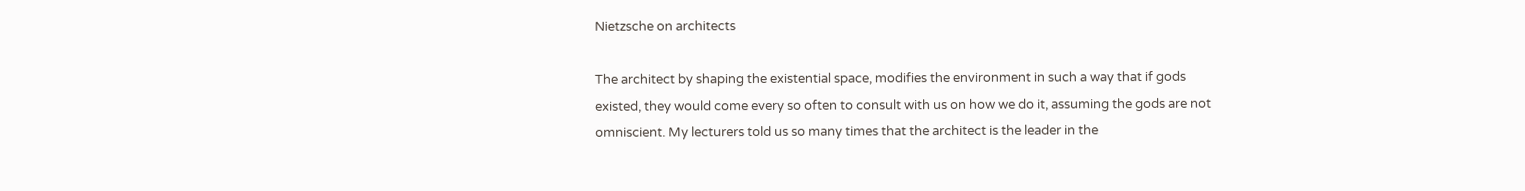Nietzsche on architects

The architect by shaping the existential space, modifies the environment in such a way that if gods existed, they would come every so often to consult with us on how we do it, assuming the gods are not omniscient. My lecturers told us so many times that the architect is the leader in the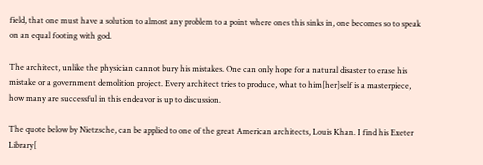field, that one must have a solution to almost any problem to a point where ones this sinks in, one becomes so to speak on an equal footing with god.

The architect, unlike the physician cannot bury his mistakes. One can only hope for a natural disaster to erase his mistake or a government demolition project. Every architect tries to produce, what to him[her]self is a masterpiece, how many are successful in this endeavor is up to discussion.

The quote below by Nietzsche, can be applied to one of the great American architects, Louis Khan. I find his Exeter Library[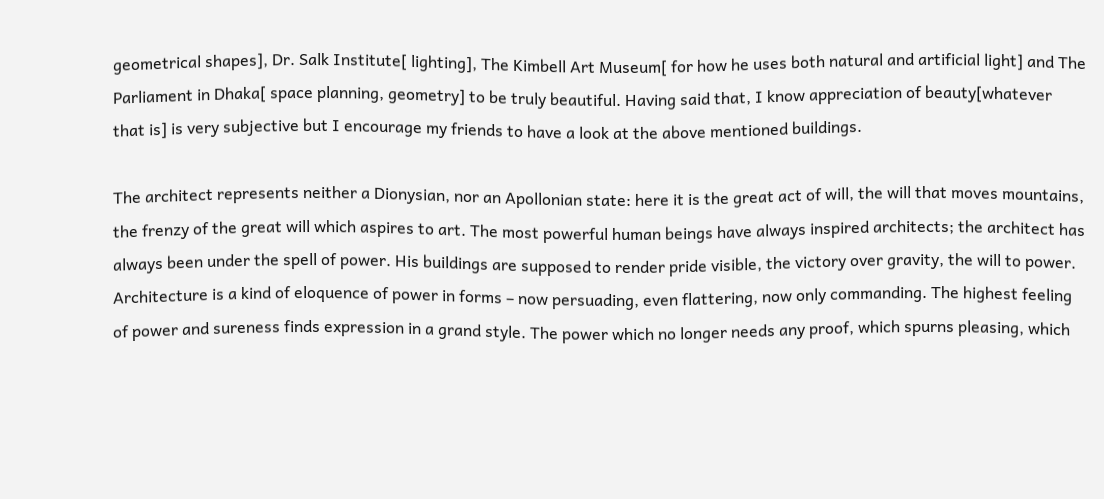geometrical shapes], Dr. Salk Institute[ lighting], The Kimbell Art Museum[ for how he uses both natural and artificial light] and The Parliament in Dhaka[ space planning, geometry] to be truly beautiful. Having said that, I know appreciation of beauty[whatever that is] is very subjective but I encourage my friends to have a look at the above mentioned buildings.

The architect represents neither a Dionysian, nor an Apollonian state: here it is the great act of will, the will that moves mountains, the frenzy of the great will which aspires to art. The most powerful human beings have always inspired architects; the architect has always been under the spell of power. His buildings are supposed to render pride visible, the victory over gravity, the will to power. Architecture is a kind of eloquence of power in forms – now persuading, even flattering, now only commanding. The highest feeling of power and sureness finds expression in a grand style. The power which no longer needs any proof, which spurns pleasing, which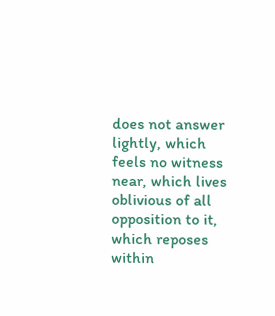does not answer lightly, which feels no witness near, which lives oblivious of all opposition to it, which reposes within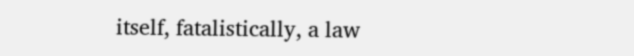itself, fatalistically, a law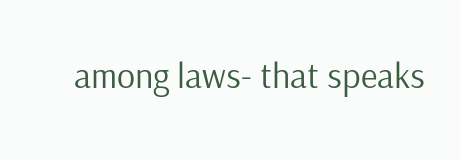among laws- that speaks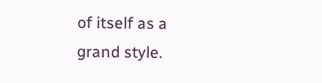of itself as a grand style.